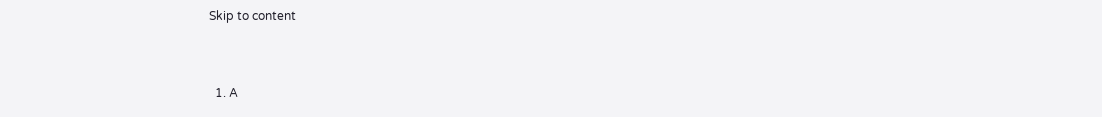Skip to content


  1. A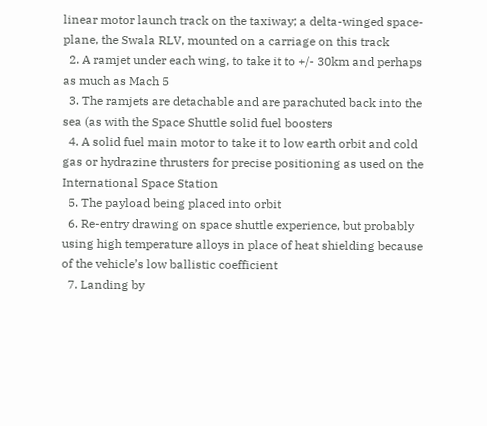linear motor launch track on the taxiway; a delta-winged space-plane, the Swala RLV, mounted on a carriage on this track
  2. A ramjet under each wing, to take it to +/- 30km and perhaps as much as Mach 5
  3. The ramjets are detachable and are parachuted back into the sea (as with the Space Shuttle solid fuel boosters
  4. A solid fuel main motor to take it to low earth orbit and cold gas or hydrazine thrusters for precise positioning as used on the International Space Station
  5. The payload being placed into orbit
  6. Re-entry drawing on space shuttle experience, but probably using high temperature alloys in place of heat shielding because of the vehicle’s low ballistic coefficient
  7. Landing by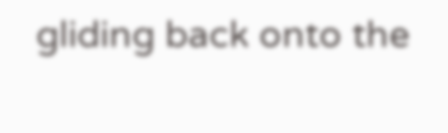gliding back onto the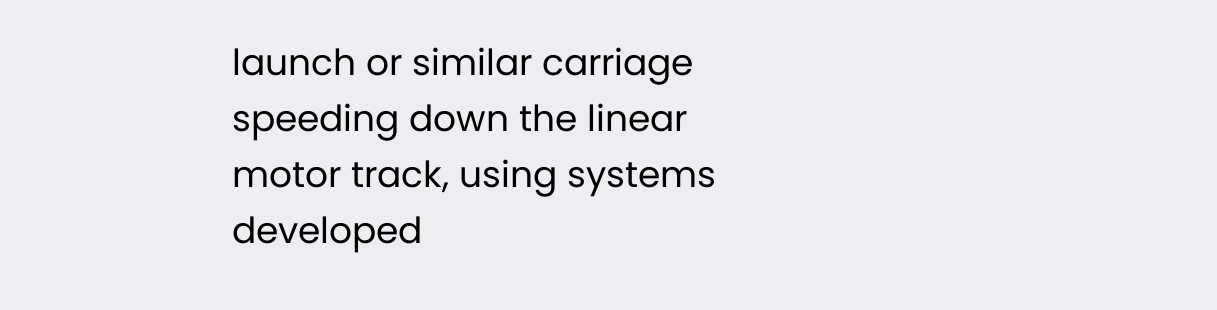launch or similar carriage speeding down the linear motor track, using systems developed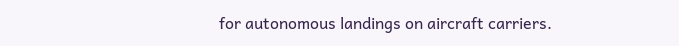for autonomous landings on aircraft carriers.